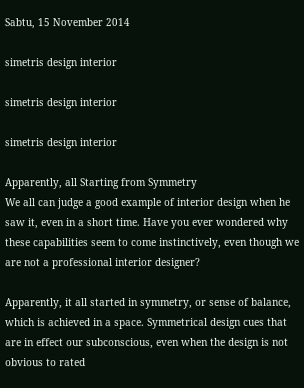Sabtu, 15 November 2014

simetris design interior

simetris design interior

simetris design interior

Apparently, all Starting from Symmetry
We all can judge a good example of interior design when he saw it, even in a short time. Have you ever wondered why these capabilities seem to come instinctively, even though we are not a professional interior designer?

Apparently, it all started in symmetry, or sense of balance, which is achieved in a space. Symmetrical design cues that are in effect our subconscious, even when the design is not obvious to rated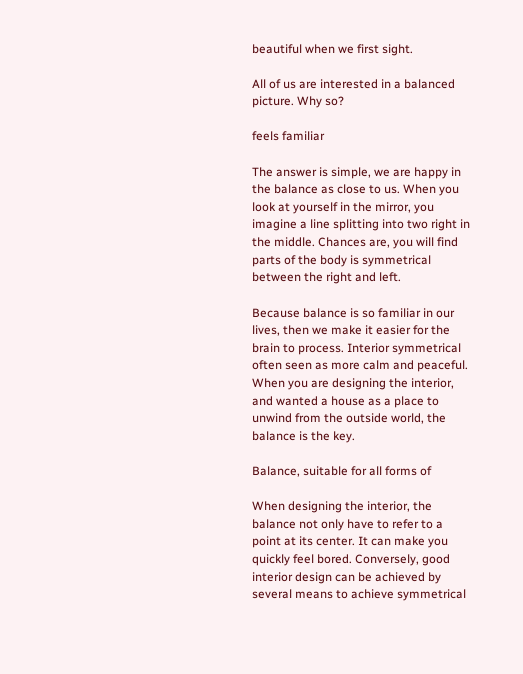beautiful when we first sight.

All of us are interested in a balanced picture. Why so?

feels familiar

The answer is simple, we are happy in the balance as close to us. When you look at yourself in the mirror, you imagine a line splitting into two right in the middle. Chances are, you will find parts of the body is symmetrical between the right and left.

Because balance is so familiar in our lives, then we make it easier for the brain to process. Interior symmetrical often seen as more calm and peaceful.
When you are designing the interior, and wanted a house as a place to unwind from the outside world, the balance is the key.

Balance, suitable for all forms of

When designing the interior, the balance not only have to refer to a point at its center. It can make you quickly feel bored. Conversely, good interior design can be achieved by several means to achieve symmetrical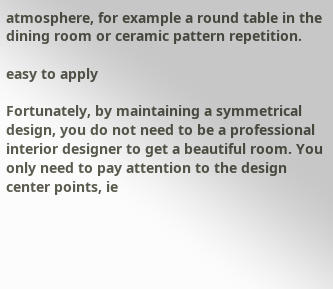atmosphere, for example a round table in the dining room or ceramic pattern repetition.

easy to apply

Fortunately, by maintaining a symmetrical design, you do not need to be a professional interior designer to get a beautiful room. You only need to pay attention to the design center points, ie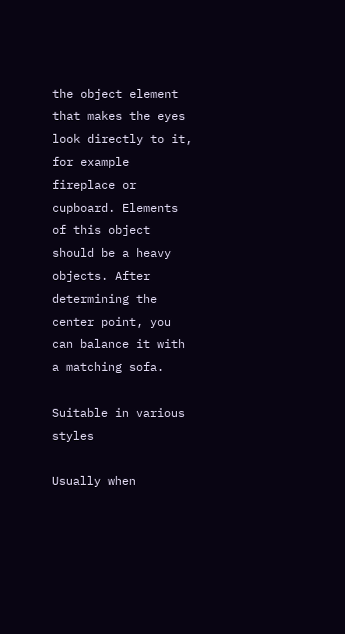the object element that makes the eyes look directly to it, for example fireplace or cupboard. Elements of this object should be a heavy objects. After determining the center point, you can balance it with a matching sofa.

Suitable in various styles

Usually when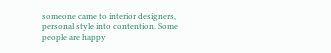someone came to interior designers, personal style into contention. Some people are happy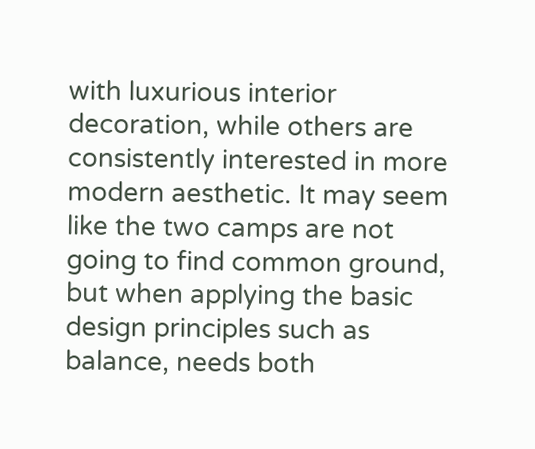with luxurious interior decoration, while others are consistently interested in more modern aesthetic. It may seem like the two camps are not going to find common ground, but when applying the basic design principles such as balance, needs both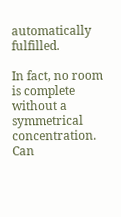automatically fulfilled.

In fact, no room is complete without a symmetrical concentration. Can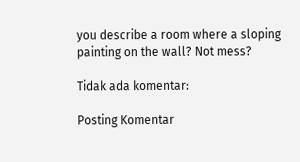you describe a room where a sloping painting on the wall? Not mess?

Tidak ada komentar:

Posting Komentar